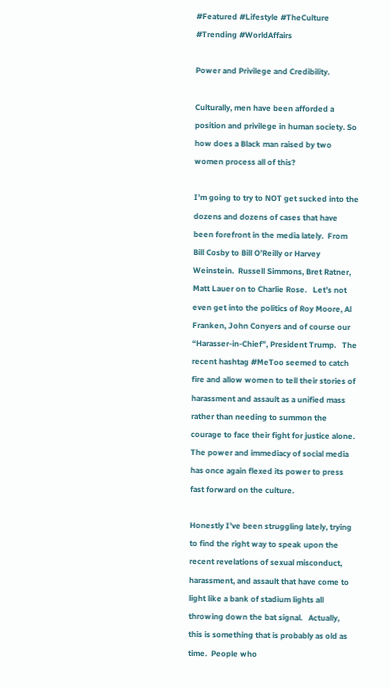#Featured #Lifestyle #TheCulture #Trending #WorldAffairs

Power and Privilege and Credibility.

Culturally, men have been afforded a position and privilege in human society. So how does a Black man raised by two women process all of this?

I’m going to try to NOT get sucked into the dozens and dozens of cases that have been forefront in the media lately.  From Bill Cosby to Bill O’Reilly or Harvey Weinstein.  Russell Simmons, Bret Ratner, Matt Lauer on to Charlie Rose.   Let’s not even get into the politics of Roy Moore, Al Franken, John Conyers and of course our “Harasser-in-Chief”, President Trump.   The recent hashtag #MeToo seemed to catch fire and allow women to tell their stories of harassment and assault as a unified mass rather than needing to summon the courage to face their fight for justice alone.   The power and immediacy of social media has once again flexed its power to press fast forward on the culture.

Honestly I’ve been struggling lately, trying to find the right way to speak upon the recent revelations of sexual misconduct, harassment, and assault that have come to light like a bank of stadium lights all throwing down the bat signal.   Actually, this is something that is probably as old as time.  People who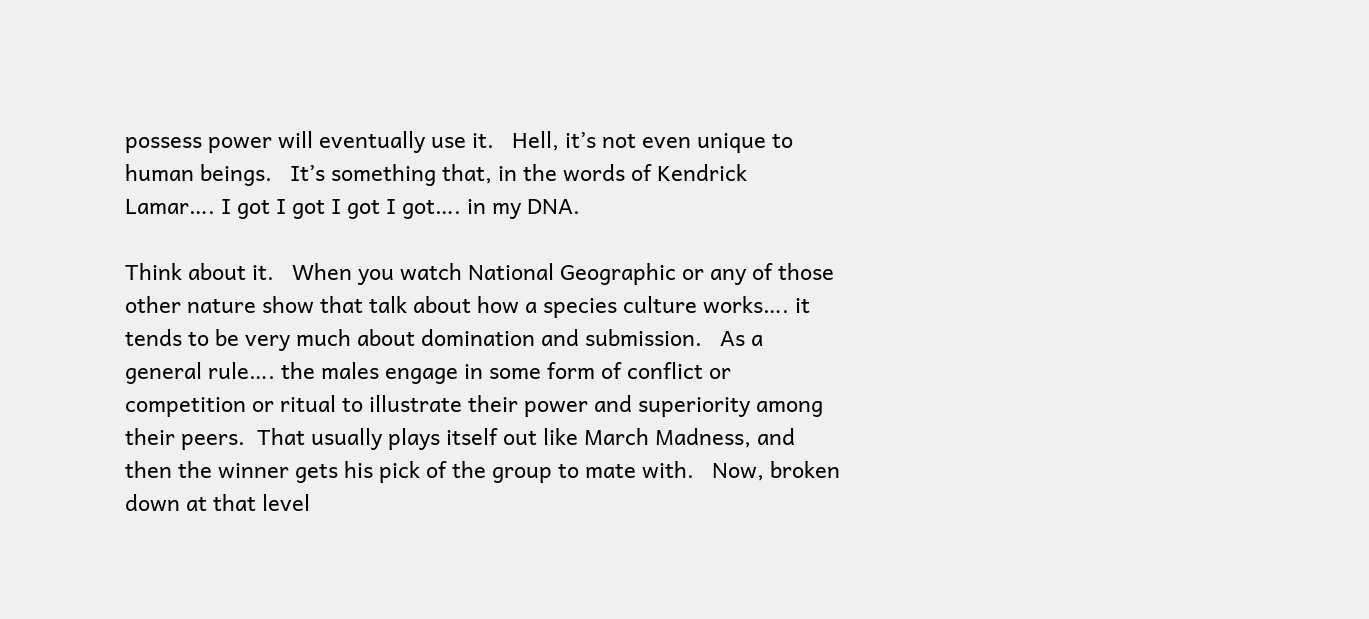possess power will eventually use it.   Hell, it’s not even unique to human beings.   It’s something that, in the words of Kendrick Lamar…. I got I got I got I got…. in my DNA.

Think about it.   When you watch National Geographic or any of those other nature show that talk about how a species culture works…. it tends to be very much about domination and submission.   As a general rule…. the males engage in some form of conflict or competition or ritual to illustrate their power and superiority among their peers.  That usually plays itself out like March Madness, and then the winner gets his pick of the group to mate with.   Now, broken down at that level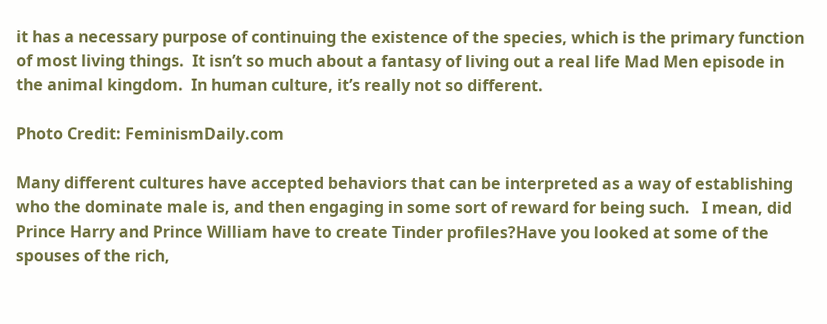it has a necessary purpose of continuing the existence of the species, which is the primary function of most living things.  It isn’t so much about a fantasy of living out a real life Mad Men episode in the animal kingdom.  In human culture, it’s really not so different.

Photo Credit: FeminismDaily.com

Many different cultures have accepted behaviors that can be interpreted as a way of establishing who the dominate male is, and then engaging in some sort of reward for being such.   I mean, did Prince Harry and Prince William have to create Tinder profiles?Have you looked at some of the spouses of the rich,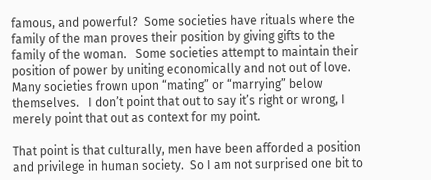famous, and powerful?  Some societies have rituals where the family of the man proves their position by giving gifts to the family of the woman.   Some societies attempt to maintain their position of power by uniting economically and not out of love.   Many societies frown upon “mating” or “marrying” below themselves.   I don’t point that out to say it’s right or wrong, I merely point that out as context for my point.

That point is that culturally, men have been afforded a position and privilege in human society.  So I am not surprised one bit to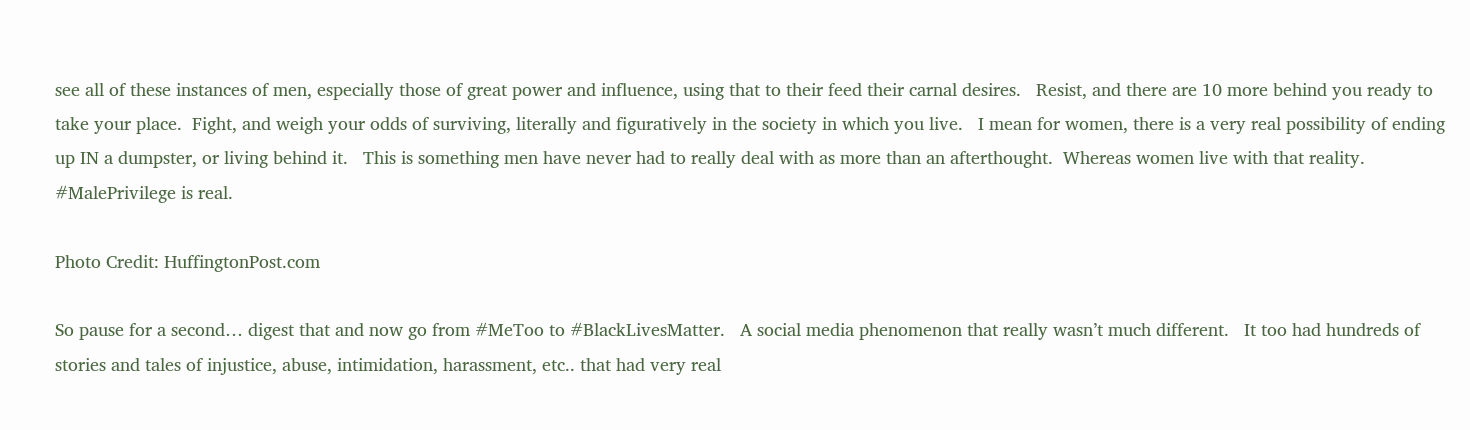see all of these instances of men, especially those of great power and influence, using that to their feed their carnal desires.   Resist, and there are 10 more behind you ready to take your place.  Fight, and weigh your odds of surviving, literally and figuratively in the society in which you live.   I mean for women, there is a very real possibility of ending up IN a dumpster, or living behind it.   This is something men have never had to really deal with as more than an afterthought.  Whereas women live with that reality.  #MalePrivilege is real.

Photo Credit: HuffingtonPost.com

So pause for a second… digest that and now go from #MeToo to #BlackLivesMatter.   A social media phenomenon that really wasn’t much different.   It too had hundreds of stories and tales of injustice, abuse, intimidation, harassment, etc.. that had very real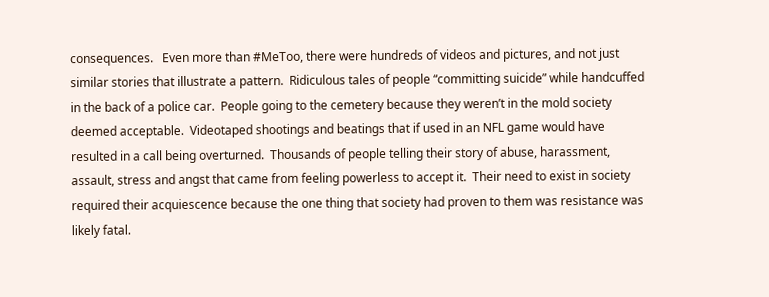consequences.   Even more than #MeToo, there were hundreds of videos and pictures, and not just similar stories that illustrate a pattern.  Ridiculous tales of people “committing suicide” while handcuffed in the back of a police car.  People going to the cemetery because they weren’t in the mold society deemed acceptable.  Videotaped shootings and beatings that if used in an NFL game would have resulted in a call being overturned.  Thousands of people telling their story of abuse, harassment, assault, stress and angst that came from feeling powerless to accept it.  Their need to exist in society required their acquiescence because the one thing that society had proven to them was resistance was likely fatal.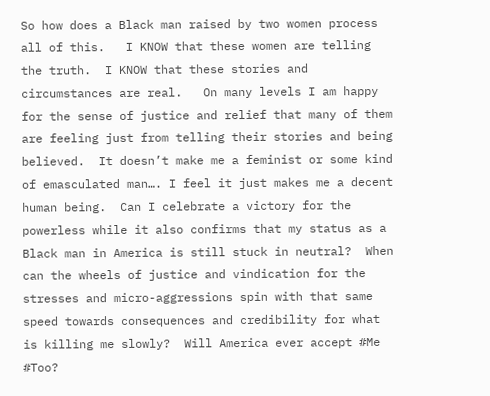So how does a Black man raised by two women process all of this.   I KNOW that these women are telling the truth.  I KNOW that these stories and circumstances are real.   On many levels I am happy for the sense of justice and relief that many of them are feeling just from telling their stories and being believed.  It doesn’t make me a feminist or some kind of emasculated man…. I feel it just makes me a decent human being.  Can I celebrate a victory for the powerless while it also confirms that my status as a Black man in America is still stuck in neutral?  When can the wheels of justice and vindication for the stresses and micro-aggressions spin with that same speed towards consequences and credibility for what is killing me slowly?  Will America ever accept #Me #Too?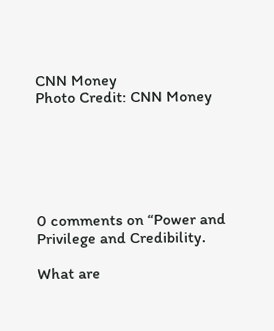CNN Money
Photo Credit: CNN Money






0 comments on “Power and Privilege and Credibility.

What are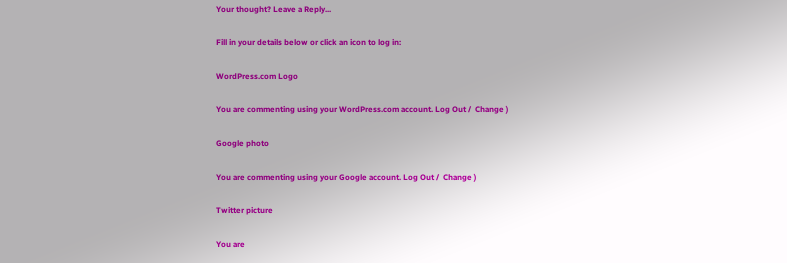Your thought? Leave a Reply...

Fill in your details below or click an icon to log in:

WordPress.com Logo

You are commenting using your WordPress.com account. Log Out /  Change )

Google photo

You are commenting using your Google account. Log Out /  Change )

Twitter picture

You are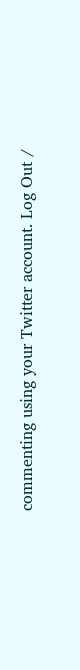commenting using your Twitter account. Log Out /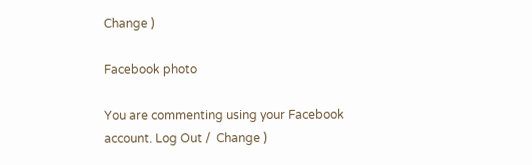Change )

Facebook photo

You are commenting using your Facebook account. Log Out /  Change )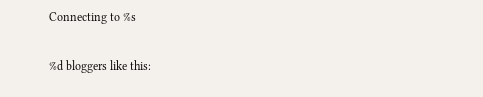Connecting to %s

%d bloggers like this: